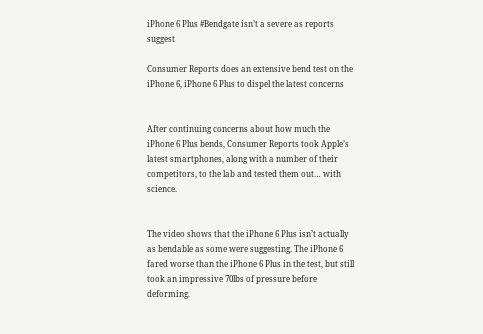iPhone 6 Plus #Bendgate isn’t a severe as reports suggest

Consumer Reports does an extensive bend test on the iPhone 6, iPhone 6 Plus to dispel the latest concerns


After continuing concerns about how much the iPhone 6 Plus bends, Consumer Reports took Apple’s latest smartphones, along with a number of their competitors, to the lab and tested them out… with science.


The video shows that the iPhone 6 Plus isn’t actually as bendable as some were suggesting. The iPhone 6 fared worse than the iPhone 6 Plus in the test, but still took an impressive 70lbs of pressure before deforming.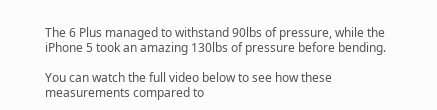The 6 Plus managed to withstand 90lbs of pressure, while the iPhone 5 took an amazing 130lbs of pressure before bending.

You can watch the full video below to see how these measurements compared to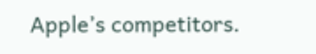Apple’s competitors.